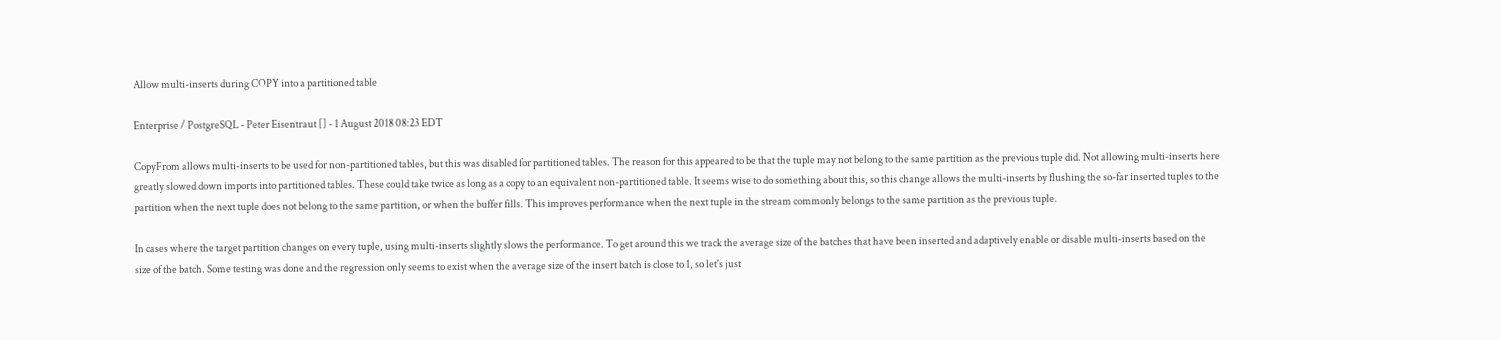Allow multi-inserts during COPY into a partitioned table

Enterprise / PostgreSQL - Peter Eisentraut [] - 1 August 2018 08:23 EDT

CopyFrom allows multi-inserts to be used for non-partitioned tables, but this was disabled for partitioned tables. The reason for this appeared to be that the tuple may not belong to the same partition as the previous tuple did. Not allowing multi-inserts here greatly slowed down imports into partitioned tables. These could take twice as long as a copy to an equivalent non-partitioned table. It seems wise to do something about this, so this change allows the multi-inserts by flushing the so-far inserted tuples to the partition when the next tuple does not belong to the same partition, or when the buffer fills. This improves performance when the next tuple in the stream commonly belongs to the same partition as the previous tuple.

In cases where the target partition changes on every tuple, using multi-inserts slightly slows the performance. To get around this we track the average size of the batches that have been inserted and adaptively enable or disable multi-inserts based on the size of the batch. Some testing was done and the regression only seems to exist when the average size of the insert batch is close to 1, so let's just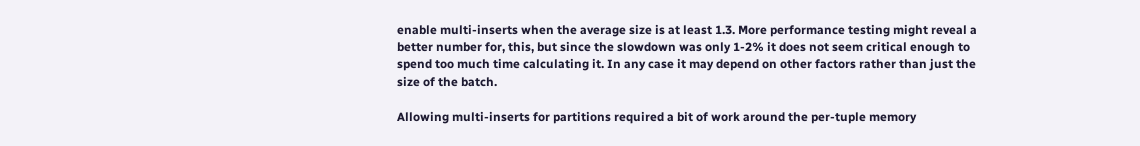enable multi-inserts when the average size is at least 1.3. More performance testing might reveal a better number for, this, but since the slowdown was only 1-2% it does not seem critical enough to spend too much time calculating it. In any case it may depend on other factors rather than just the size of the batch.

Allowing multi-inserts for partitions required a bit of work around the per-tuple memory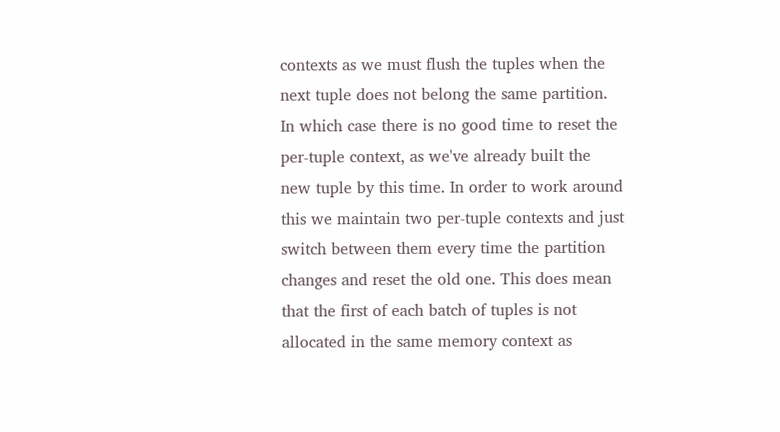contexts as we must flush the tuples when the next tuple does not belong the same partition. In which case there is no good time to reset the per-tuple context, as we've already built the new tuple by this time. In order to work around this we maintain two per-tuple contexts and just switch between them every time the partition changes and reset the old one. This does mean that the first of each batch of tuples is not allocated in the same memory context as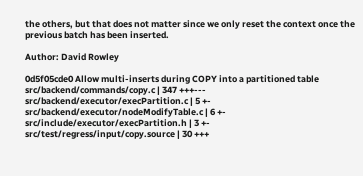the others, but that does not matter since we only reset the context once the previous batch has been inserted.

Author: David Rowley

0d5f05cde0 Allow multi-inserts during COPY into a partitioned table
src/backend/commands/copy.c | 347 +++---
src/backend/executor/execPartition.c | 5 +-
src/backend/executor/nodeModifyTable.c | 6 +-
src/include/executor/execPartition.h | 3 +-
src/test/regress/input/copy.source | 30 +++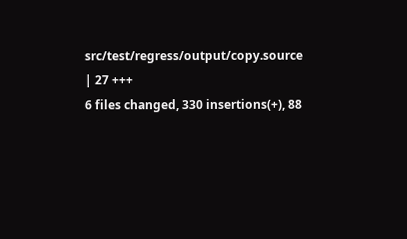src/test/regress/output/copy.source | 27 +++
6 files changed, 330 insertions(+), 88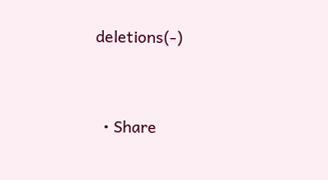deletions(-)


  • Share